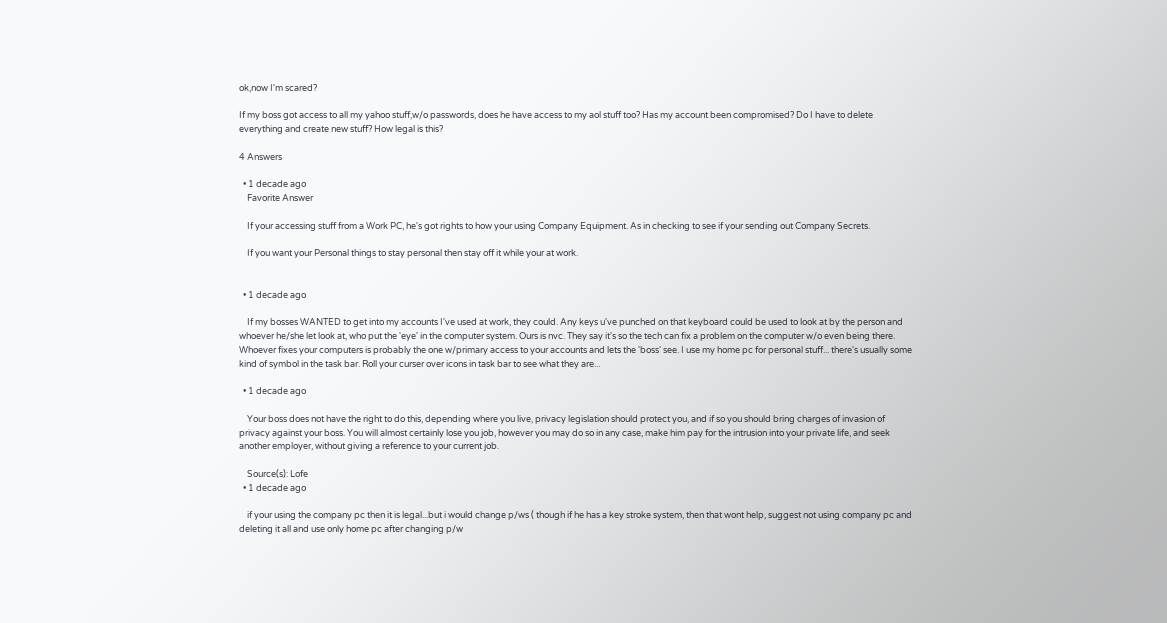ok,now I'm scared?

If my boss got access to all my yahoo stuff,w/o passwords, does he have access to my aol stuff too? Has my account been compromised? Do I have to delete everything and create new stuff? How legal is this?

4 Answers

  • 1 decade ago
    Favorite Answer

    If your accessing stuff from a Work PC, he's got rights to how your using Company Equipment. As in checking to see if your sending out Company Secrets.

    If you want your Personal things to stay personal then stay off it while your at work.


  • 1 decade ago

    If my bosses WANTED to get into my accounts I've used at work, they could. Any keys u've punched on that keyboard could be used to look at by the person and whoever he/she let look at, who put the 'eye' in the computer system. Ours is nvc. They say it's so the tech can fix a problem on the computer w/o even being there. Whoever fixes your computers is probably the one w/primary access to your accounts and lets the 'boss' see. I use my home pc for personal stuff... there's usually some kind of symbol in the task bar. Roll your curser over icons in task bar to see what they are...

  • 1 decade ago

    Your boss does not have the right to do this, depending where you live, privacy legislation should protect you, and if so you should bring charges of invasion of privacy against your boss. You will almost certainly lose you job, however you may do so in any case, make him pay for the intrusion into your private life, and seek another employer, without giving a reference to your current job.

    Source(s): Lofe
  • 1 decade ago

    if your using the company pc then it is legal...but i would change p/ws ( though if he has a key stroke system, then that wont help, suggest not using company pc and deleting it all and use only home pc after changing p/w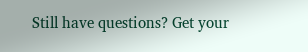Still have questions? Get your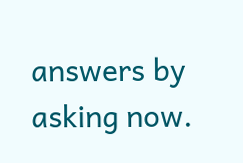answers by asking now.